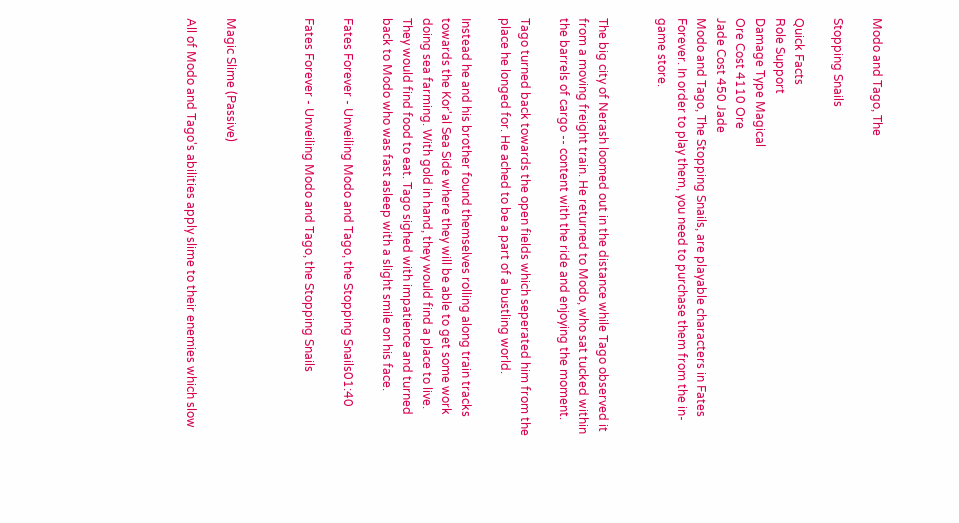Modo and Tago, The

Stopping Snails

Quick Facts
Role Support
Damage Type Magical
Ore Cost 4110 Ore
Jade Cost 450 Jade
Modo and Tago, The Stopping Snails, are playable characters in Fates Forever. In order to play them, you need to purchase them from the in-game store.


The big city of Nerash loomed out in the distance while Tago observed it from a moving freight train. He returned to Modo, who sat tucked within the barrels of cargo -- content with the ride and enjoying the moment.

Tago turned back towards the open fields which seperated him from the place he longed for. He ached to be a part of a bustling world.

Instead he and his brother found themselves rolling along train tracks towards the Kor'al Sea Side where they will be able to get some work doing sea farming. With gold in hand, they would find a place to live. They would find food to eat. Tago sighed with impatience and turned back to Modo who was fast asleep with a slight smile on his face.

Fates Forever - Unveiling Modo and Tago, the Stopping Snails01:40

Fates Forever - Unveiling Modo and Tago, the Stopping Snails



Magic Slime (Passive)

All of Modo and Tago's abilities apply slime to their enemies which slow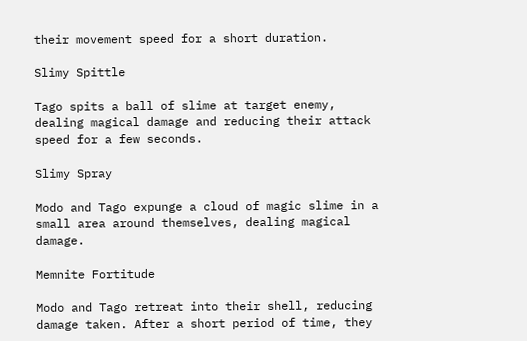their movement speed for a short duration.

Slimy Spittle

Tago spits a ball of slime at target enemy, dealing magical damage and reducing their attack speed for a few seconds.

Slimy Spray

Modo and Tago expunge a cloud of magic slime in a small area around themselves, dealing magical damage.

Memnite Fortitude

Modo and Tago retreat into their shell, reducing damage taken. After a short period of time, they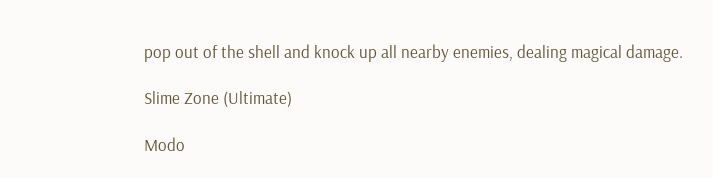pop out of the shell and knock up all nearby enemies, dealing magical damage.

Slime Zone (Ultimate)

Modo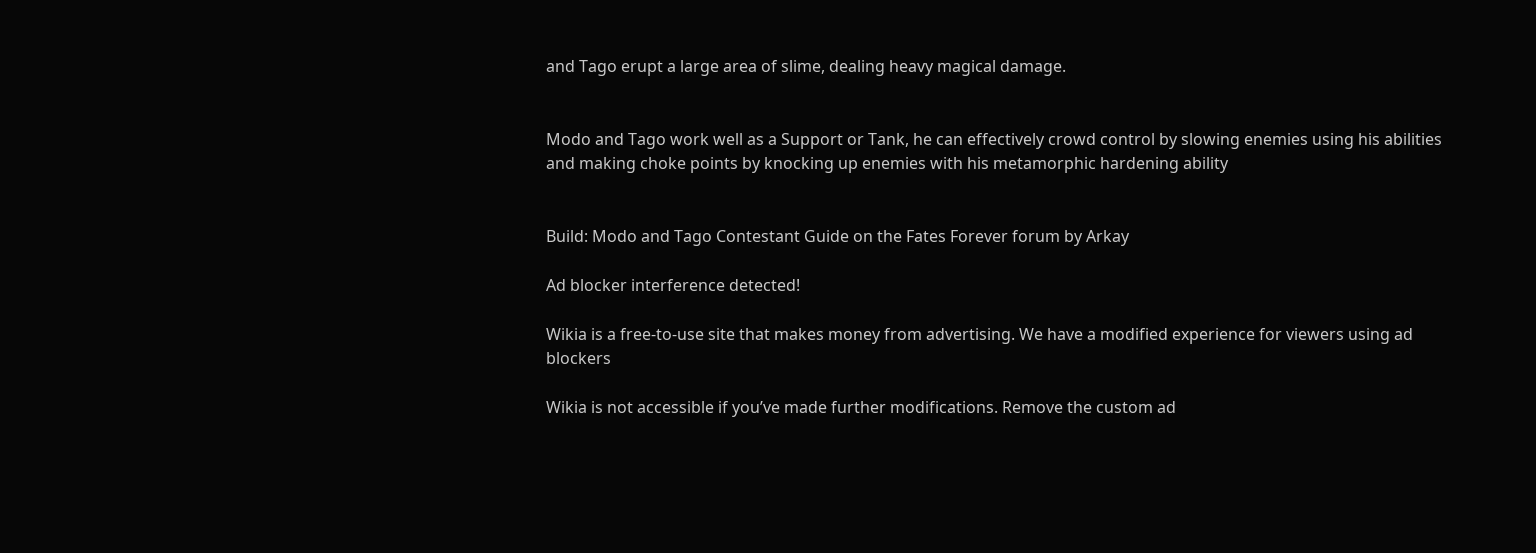and Tago erupt a large area of slime, dealing heavy magical damage.


Modo and Tago work well as a Support or Tank, he can effectively crowd control by slowing enemies using his abilities and making choke points by knocking up enemies with his metamorphic hardening ability


Build: Modo and Tago Contestant Guide on the Fates Forever forum by Arkay

Ad blocker interference detected!

Wikia is a free-to-use site that makes money from advertising. We have a modified experience for viewers using ad blockers

Wikia is not accessible if you’ve made further modifications. Remove the custom ad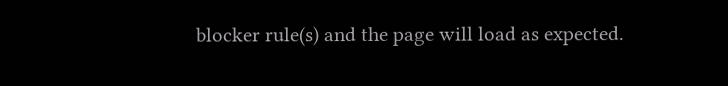blocker rule(s) and the page will load as expected.